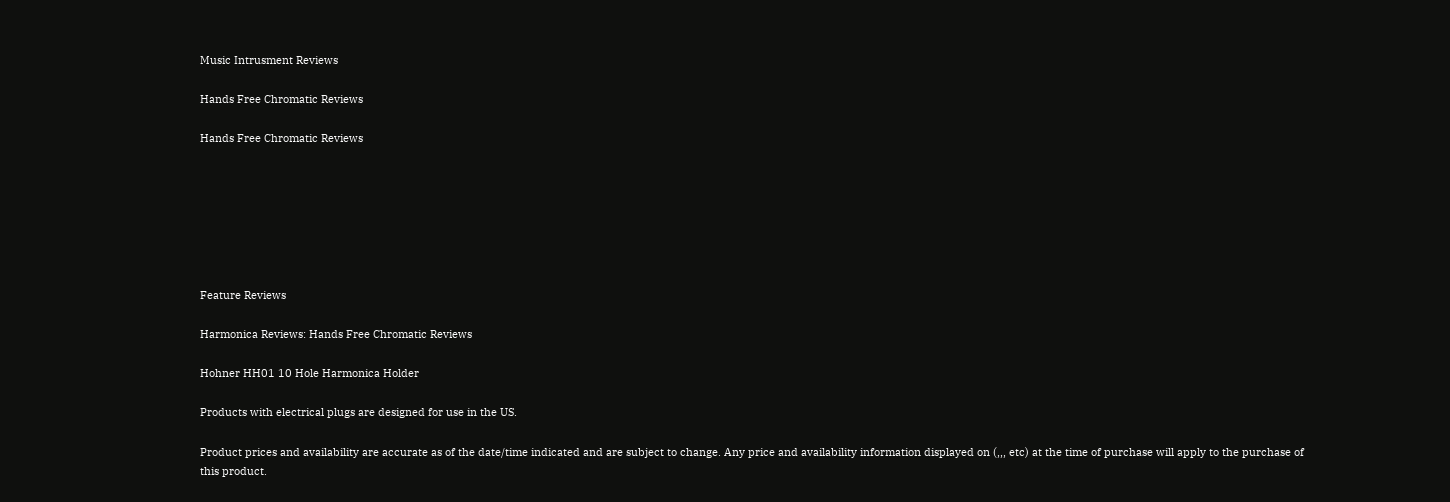Music Intrusment Reviews

Hands Free Chromatic Reviews

Hands Free Chromatic Reviews







Feature Reviews

Harmonica Reviews: Hands Free Chromatic Reviews

Hohner HH01 10 Hole Harmonica Holder

Products with electrical plugs are designed for use in the US.

Product prices and availability are accurate as of the date/time indicated and are subject to change. Any price and availability information displayed on (,,, etc) at the time of purchase will apply to the purchase of this product.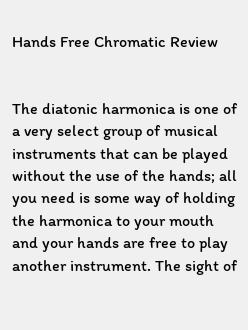Hands Free Chromatic Review


The diatonic harmonica is one of a very select group of musical instruments that can be played without the use of the hands; all you need is some way of holding the harmonica to your mouth and your hands are free to play another instrument. The sight of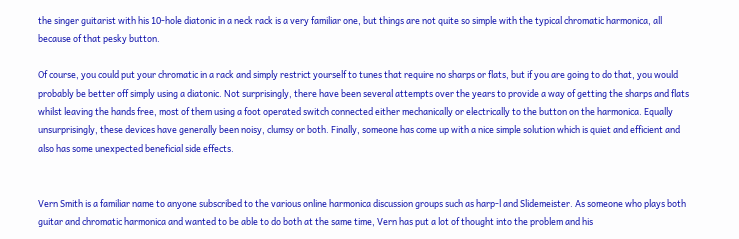the singer guitarist with his 10-hole diatonic in a neck rack is a very familiar one, but things are not quite so simple with the typical chromatic harmonica, all because of that pesky button.

Of course, you could put your chromatic in a rack and simply restrict yourself to tunes that require no sharps or flats, but if you are going to do that, you would probably be better off simply using a diatonic. Not surprisingly, there have been several attempts over the years to provide a way of getting the sharps and flats whilst leaving the hands free, most of them using a foot operated switch connected either mechanically or electrically to the button on the harmonica. Equally unsurprisingly, these devices have generally been noisy, clumsy or both. Finally, someone has come up with a nice simple solution which is quiet and efficient and also has some unexpected beneficial side effects.


Vern Smith is a familiar name to anyone subscribed to the various online harmonica discussion groups such as harp-l and Slidemeister. As someone who plays both guitar and chromatic harmonica and wanted to be able to do both at the same time, Vern has put a lot of thought into the problem and his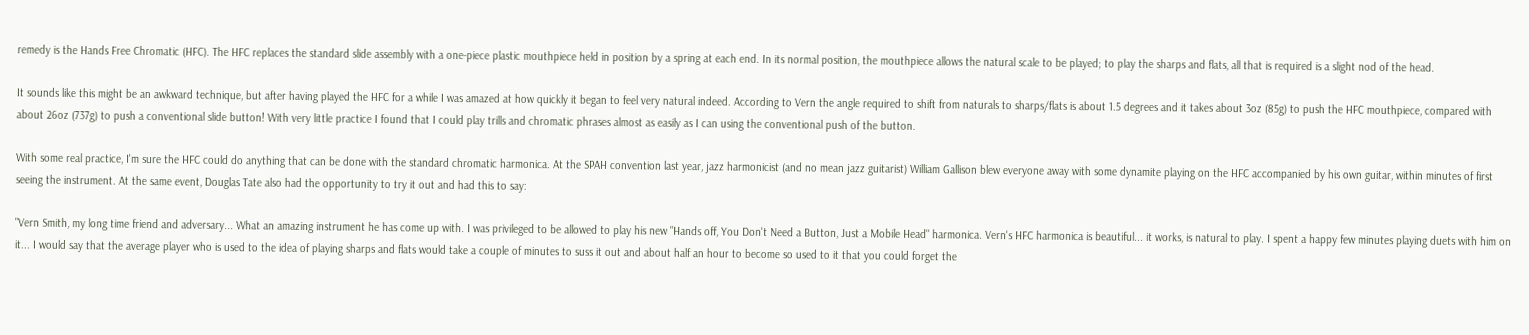remedy is the Hands Free Chromatic (HFC). The HFC replaces the standard slide assembly with a one-piece plastic mouthpiece held in position by a spring at each end. In its normal position, the mouthpiece allows the natural scale to be played; to play the sharps and flats, all that is required is a slight nod of the head.

It sounds like this might be an awkward technique, but after having played the HFC for a while I was amazed at how quickly it began to feel very natural indeed. According to Vern the angle required to shift from naturals to sharps/flats is about 1.5 degrees and it takes about 3oz (85g) to push the HFC mouthpiece, compared with about 26oz (737g) to push a conventional slide button! With very little practice I found that I could play trills and chromatic phrases almost as easily as I can using the conventional push of the button.

With some real practice, I'm sure the HFC could do anything that can be done with the standard chromatic harmonica. At the SPAH convention last year, jazz harmonicist (and no mean jazz guitarist) William Gallison blew everyone away with some dynamite playing on the HFC accompanied by his own guitar, within minutes of first seeing the instrument. At the same event, Douglas Tate also had the opportunity to try it out and had this to say:

"Vern Smith, my long time friend and adversary... What an amazing instrument he has come up with. I was privileged to be allowed to play his new "Hands off, You Don't Need a Button, Just a Mobile Head" harmonica. Vern's HFC harmonica is beautiful... it works, is natural to play. I spent a happy few minutes playing duets with him on it... I would say that the average player who is used to the idea of playing sharps and flats would take a couple of minutes to suss it out and about half an hour to become so used to it that you could forget the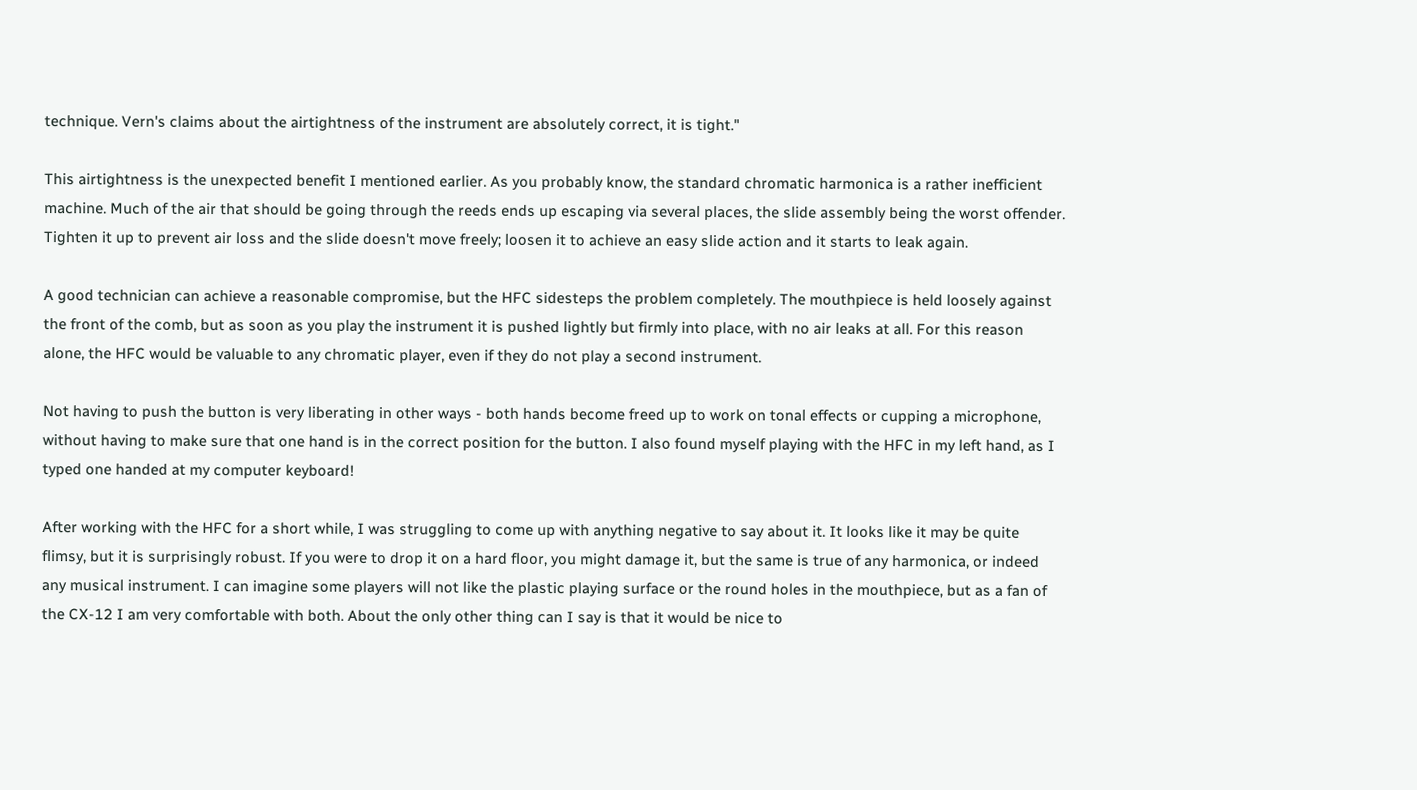technique. Vern's claims about the airtightness of the instrument are absolutely correct, it is tight."

This airtightness is the unexpected benefit I mentioned earlier. As you probably know, the standard chromatic harmonica is a rather inefficient machine. Much of the air that should be going through the reeds ends up escaping via several places, the slide assembly being the worst offender. Tighten it up to prevent air loss and the slide doesn't move freely; loosen it to achieve an easy slide action and it starts to leak again.

A good technician can achieve a reasonable compromise, but the HFC sidesteps the problem completely. The mouthpiece is held loosely against the front of the comb, but as soon as you play the instrument it is pushed lightly but firmly into place, with no air leaks at all. For this reason alone, the HFC would be valuable to any chromatic player, even if they do not play a second instrument.

Not having to push the button is very liberating in other ways - both hands become freed up to work on tonal effects or cupping a microphone, without having to make sure that one hand is in the correct position for the button. I also found myself playing with the HFC in my left hand, as I typed one handed at my computer keyboard!

After working with the HFC for a short while, I was struggling to come up with anything negative to say about it. It looks like it may be quite flimsy, but it is surprisingly robust. If you were to drop it on a hard floor, you might damage it, but the same is true of any harmonica, or indeed any musical instrument. I can imagine some players will not like the plastic playing surface or the round holes in the mouthpiece, but as a fan of the CX-12 I am very comfortable with both. About the only other thing can I say is that it would be nice to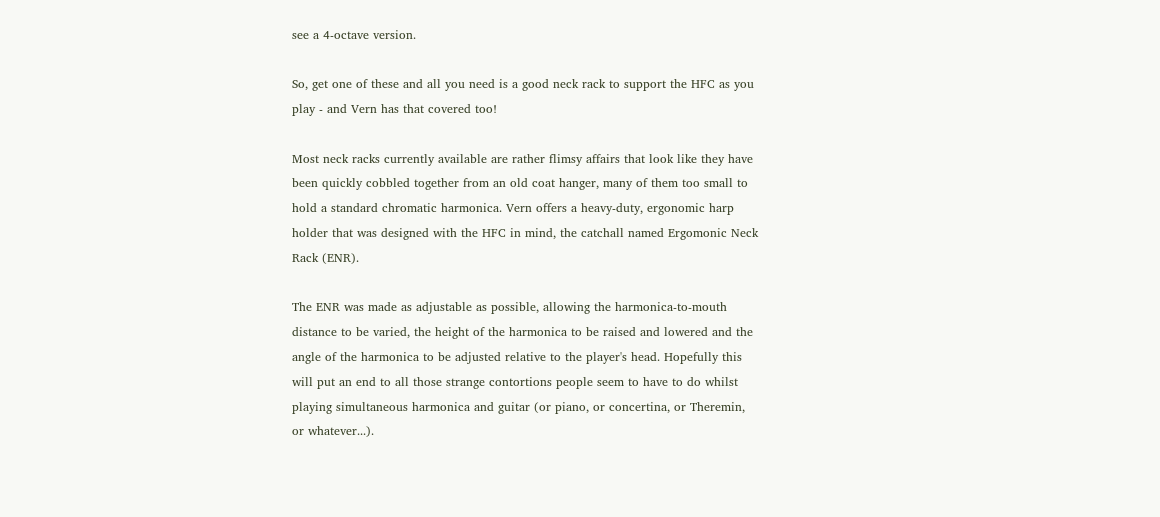see a 4-octave version.

So, get one of these and all you need is a good neck rack to support the HFC as you play - and Vern has that covered too!

Most neck racks currently available are rather flimsy affairs that look like they have been quickly cobbled together from an old coat hanger, many of them too small to hold a standard chromatic harmonica. Vern offers a heavy-duty, ergonomic harp holder that was designed with the HFC in mind, the catchall named Ergomonic Neck Rack (ENR).

The ENR was made as adjustable as possible, allowing the harmonica-to-mouth distance to be varied, the height of the harmonica to be raised and lowered and the angle of the harmonica to be adjusted relative to the player's head. Hopefully this will put an end to all those strange contortions people seem to have to do whilst playing simultaneous harmonica and guitar (or piano, or concertina, or Theremin, or whatever...).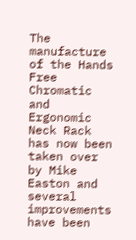The manufacture of the Hands Free Chromatic and Ergonomic Neck Rack has now been taken over by Mike Easton and several improvements have been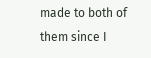made to both of them since I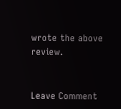wrote the above review.


Leave Comment